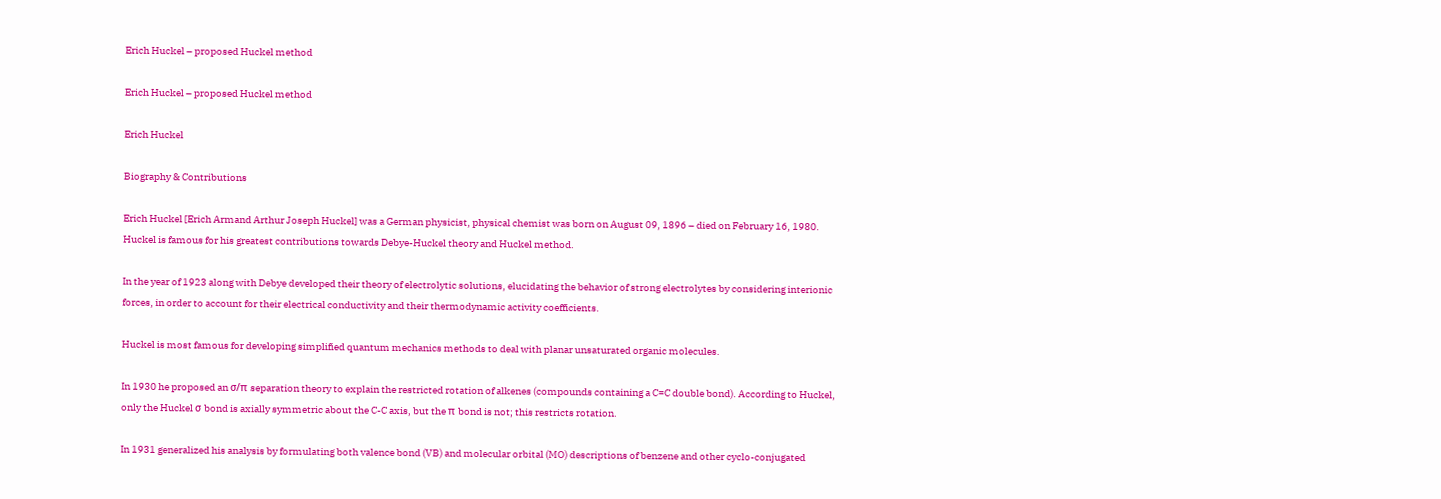Erich Huckel – proposed Huckel method

Erich Huckel – proposed Huckel method

Erich Huckel

Biography & Contributions

Erich Huckel [Erich Armand Arthur Joseph Huckel] was a German physicist, physical chemist was born on August 09, 1896 – died on February 16, 1980. Huckel is famous for his greatest contributions towards Debye-Huckel theory and Huckel method.

In the year of 1923 along with Debye developed their theory of electrolytic solutions, elucidating the behavior of strong electrolytes by considering interionic forces, in order to account for their electrical conductivity and their thermodynamic activity coefficients.

Huckel is most famous for developing simplified quantum mechanics methods to deal with planar unsaturated organic molecules.

In 1930 he proposed an σ/π separation theory to explain the restricted rotation of alkenes (compounds containing a C=C double bond). According to Huckel, only the Huckel σ bond is axially symmetric about the C-C axis, but the π bond is not; this restricts rotation.

In 1931 generalized his analysis by formulating both valence bond (VB) and molecular orbital (MO) descriptions of benzene and other cyclo-conjugated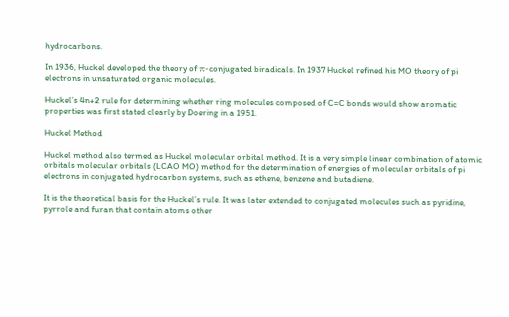hydrocarbons.

In 1936, Huckel developed the theory of π-conjugated biradicals. In 1937 Huckel refined his MO theory of pi electrons in unsaturated organic molecules.

Huckel’s 4n+2 rule for determining whether ring molecules composed of C=C bonds would show aromatic properties was first stated clearly by Doering in a 1951.

Huckel Method

Huckel method also termed as Huckel molecular orbital method. It is a very simple linear combination of atomic orbitals molecular orbitals (LCAO MO) method for the determination of energies of molecular orbitals of pi electrons in conjugated hydrocarbon systems, such as ethene, benzene and butadiene.

It is the theoretical basis for the Huckel’s rule. It was later extended to conjugated molecules such as pyridine, pyrrole and furan that contain atoms other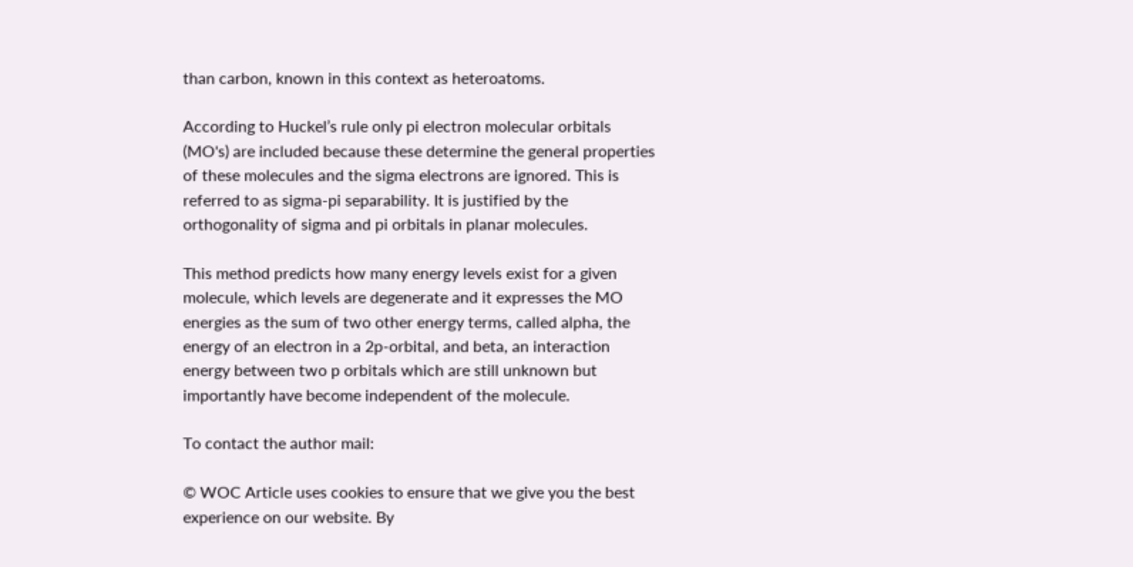than carbon, known in this context as heteroatoms.

According to Huckel’s rule only pi electron molecular orbitals (MO's) are included because these determine the general properties of these molecules and the sigma electrons are ignored. This is referred to as sigma-pi separability. It is justified by the orthogonality of sigma and pi orbitals in planar molecules.

This method predicts how many energy levels exist for a given molecule, which levels are degenerate and it expresses the MO energies as the sum of two other energy terms, called alpha, the energy of an electron in a 2p-orbital, and beta, an interaction energy between two p orbitals which are still unknown but importantly have become independent of the molecule.

To contact the author mail:

© WOC Article uses cookies to ensure that we give you the best experience on our website. By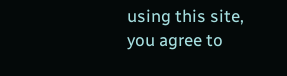using this site, you agree to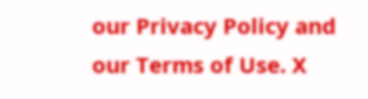our Privacy Policy and our Terms of Use. X